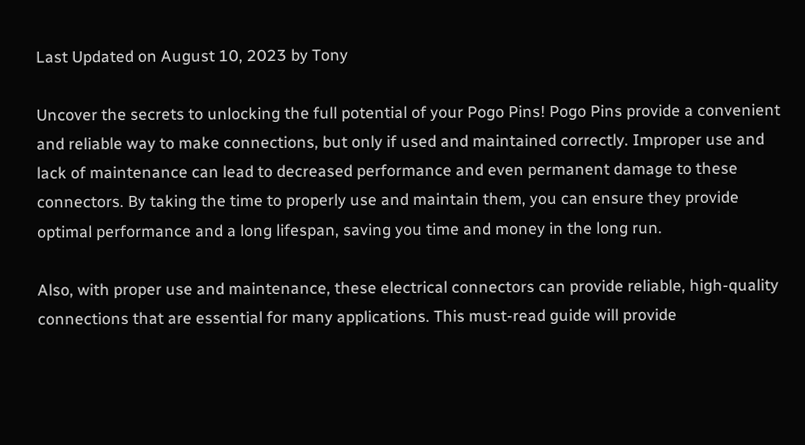Last Updated on August 10, 2023 by Tony

Uncover the secrets to unlocking the full potential of your Pogo Pins! Pogo Pins provide a convenient and reliable way to make connections, but only if used and maintained correctly. Improper use and lack of maintenance can lead to decreased performance and even permanent damage to these connectors. By taking the time to properly use and maintain them, you can ensure they provide optimal performance and a long lifespan, saving you time and money in the long run.

Also, with proper use and maintenance, these electrical connectors can provide reliable, high-quality connections that are essential for many applications. This must-read guide will provide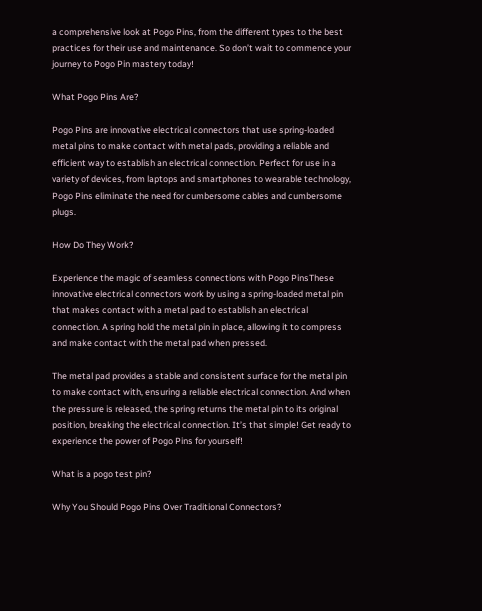a comprehensive look at Pogo Pins, from the different types to the best practices for their use and maintenance. So don’t wait to commence your journey to Pogo Pin mastery today!

What Pogo Pins Are?

Pogo Pins are innovative electrical connectors that use spring-loaded metal pins to make contact with metal pads, providing a reliable and efficient way to establish an electrical connection. Perfect for use in a variety of devices, from laptops and smartphones to wearable technology, Pogo Pins eliminate the need for cumbersome cables and cumbersome plugs.

How Do They Work?

Experience the magic of seamless connections with Pogo PinsThese innovative electrical connectors work by using a spring-loaded metal pin that makes contact with a metal pad to establish an electrical connection. A spring hold the metal pin in place, allowing it to compress and make contact with the metal pad when pressed.

The metal pad provides a stable and consistent surface for the metal pin to make contact with, ensuring a reliable electrical connection. And when the pressure is released, the spring returns the metal pin to its original position, breaking the electrical connection. It’s that simple! Get ready to experience the power of Pogo Pins for yourself!

What is a pogo test pin?

Why You Should Pogo Pins Over Traditional Connectors?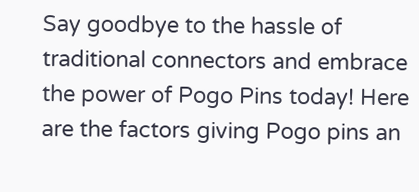Say goodbye to the hassle of traditional connectors and embrace the power of Pogo Pins today! Here are the factors giving Pogo pins an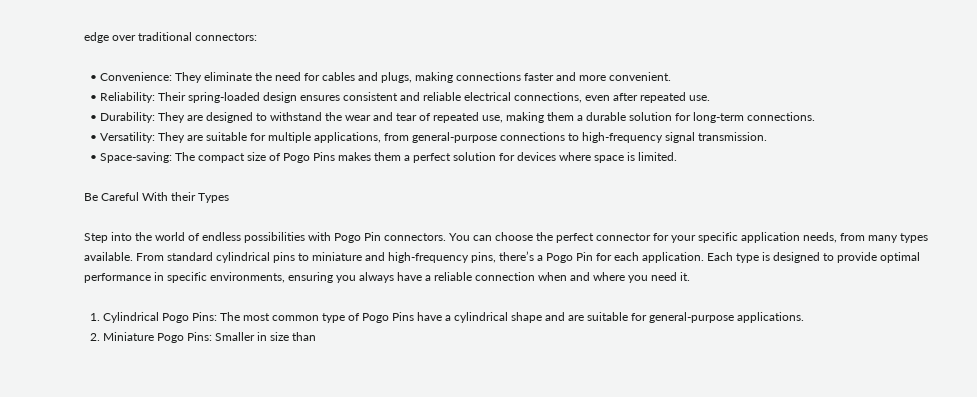edge over traditional connectors:

  • Convenience: They eliminate the need for cables and plugs, making connections faster and more convenient.
  • Reliability: Their spring-loaded design ensures consistent and reliable electrical connections, even after repeated use.
  • Durability: They are designed to withstand the wear and tear of repeated use, making them a durable solution for long-term connections.
  • Versatility: They are suitable for multiple applications, from general-purpose connections to high-frequency signal transmission.
  • Space-saving: The compact size of Pogo Pins makes them a perfect solution for devices where space is limited.

Be Careful With their Types

Step into the world of endless possibilities with Pogo Pin connectors. You can choose the perfect connector for your specific application needs, from many types available. From standard cylindrical pins to miniature and high-frequency pins, there’s a Pogo Pin for each application. Each type is designed to provide optimal performance in specific environments, ensuring you always have a reliable connection when and where you need it.

  1. Cylindrical Pogo Pins: The most common type of Pogo Pins have a cylindrical shape and are suitable for general-purpose applications.
  2. Miniature Pogo Pins: Smaller in size than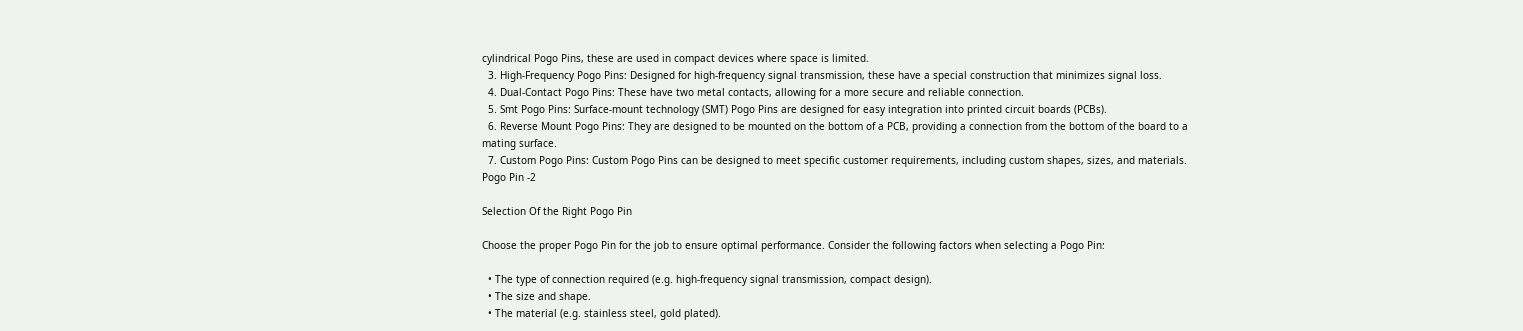cylindrical Pogo Pins, these are used in compact devices where space is limited.
  3. High-Frequency Pogo Pins: Designed for high-frequency signal transmission, these have a special construction that minimizes signal loss.
  4. Dual-Contact Pogo Pins: These have two metal contacts, allowing for a more secure and reliable connection.
  5. Smt Pogo Pins: Surface-mount technology (SMT) Pogo Pins are designed for easy integration into printed circuit boards (PCBs).
  6. Reverse Mount Pogo Pins: They are designed to be mounted on the bottom of a PCB, providing a connection from the bottom of the board to a mating surface.
  7. Custom Pogo Pins: Custom Pogo Pins can be designed to meet specific customer requirements, including custom shapes, sizes, and materials.
Pogo Pin -2

Selection Of the Right Pogo Pin

Choose the proper Pogo Pin for the job to ensure optimal performance. Consider the following factors when selecting a Pogo Pin:

  • The type of connection required (e.g. high-frequency signal transmission, compact design).
  • The size and shape.
  • The material (e.g. stainless steel, gold plated).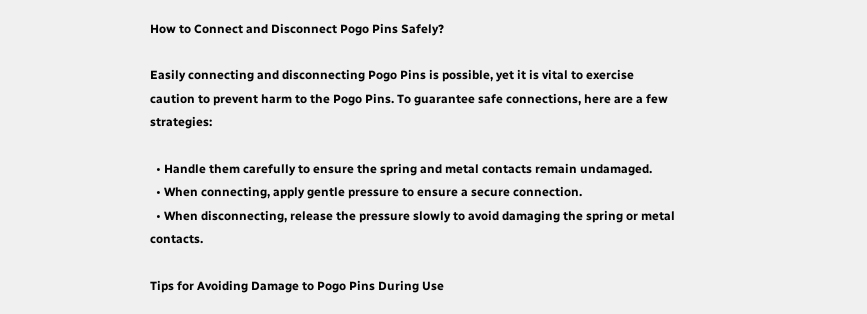How to Connect and Disconnect Pogo Pins Safely?

Easily connecting and disconnecting Pogo Pins is possible, yet it is vital to exercise caution to prevent harm to the Pogo Pins. To guarantee safe connections, here are a few strategies:

  • Handle them carefully to ensure the spring and metal contacts remain undamaged.
  • When connecting, apply gentle pressure to ensure a secure connection.
  • When disconnecting, release the pressure slowly to avoid damaging the spring or metal contacts.

Tips for Avoiding Damage to Pogo Pins During Use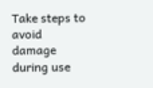Take steps to avoid damage during use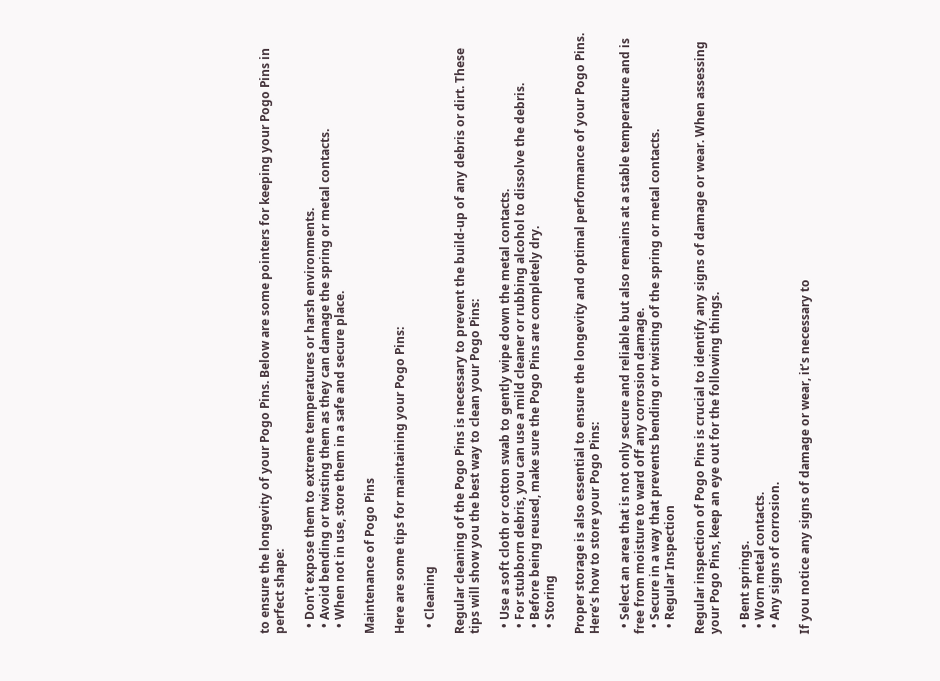to ensure the longevity of your Pogo Pins. Below are some pointers for keeping your Pogo Pins in perfect shape:

  • Don’t expose them to extreme temperatures or harsh environments.
  • Avoid bending or twisting them as they can damage the spring or metal contacts.
  • When not in use, store them in a safe and secure place.

Maintenance of Pogo Pins

Here are some tips for maintaining your Pogo Pins:

  • Cleaning

Regular cleaning of the Pogo Pins is necessary to prevent the build-up of any debris or dirt. These tips will show you the best way to clean your Pogo Pins:

  • Use a soft cloth or cotton swab to gently wipe down the metal contacts.
  • For stubborn debris, you can use a mild cleaner or rubbing alcohol to dissolve the debris.
  • Before being reused, make sure the Pogo Pins are completely dry.
  • Storing

Proper storage is also essential to ensure the longevity and optimal performance of your Pogo Pins. Here’s how to store your Pogo Pins:

  • Select an area that is not only secure and reliable but also remains at a stable temperature and is free from moisture to ward off any corrosion damage.
  • Secure in a way that prevents bending or twisting of the spring or metal contacts.
  • Regular Inspection

Regular inspection of Pogo Pins is crucial to identify any signs of damage or wear. When assessing your Pogo Pins, keep an eye out for the following things.

  • Bent springs.
  • Worn metal contacts.
  • Any signs of corrosion.

If you notice any signs of damage or wear, it’s necessary to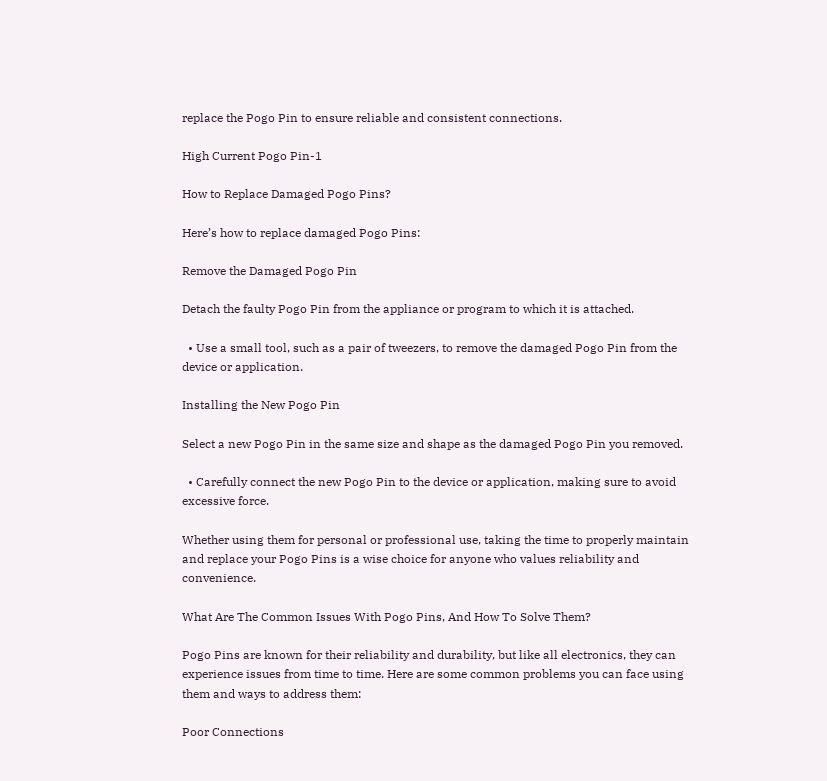replace the Pogo Pin to ensure reliable and consistent connections.

High Current Pogo Pin-1

How to Replace Damaged Pogo Pins?

Here’s how to replace damaged Pogo Pins:

Remove the Damaged Pogo Pin

Detach the faulty Pogo Pin from the appliance or program to which it is attached.

  • Use a small tool, such as a pair of tweezers, to remove the damaged Pogo Pin from the device or application.

Installing the New Pogo Pin

Select a new Pogo Pin in the same size and shape as the damaged Pogo Pin you removed.

  • Carefully connect the new Pogo Pin to the device or application, making sure to avoid excessive force.

Whether using them for personal or professional use, taking the time to properly maintain and replace your Pogo Pins is a wise choice for anyone who values reliability and convenience.

What Are The Common Issues With Pogo Pins, And How To Solve Them?

Pogo Pins are known for their reliability and durability, but like all electronics, they can experience issues from time to time. Here are some common problems you can face using them and ways to address them:

Poor Connections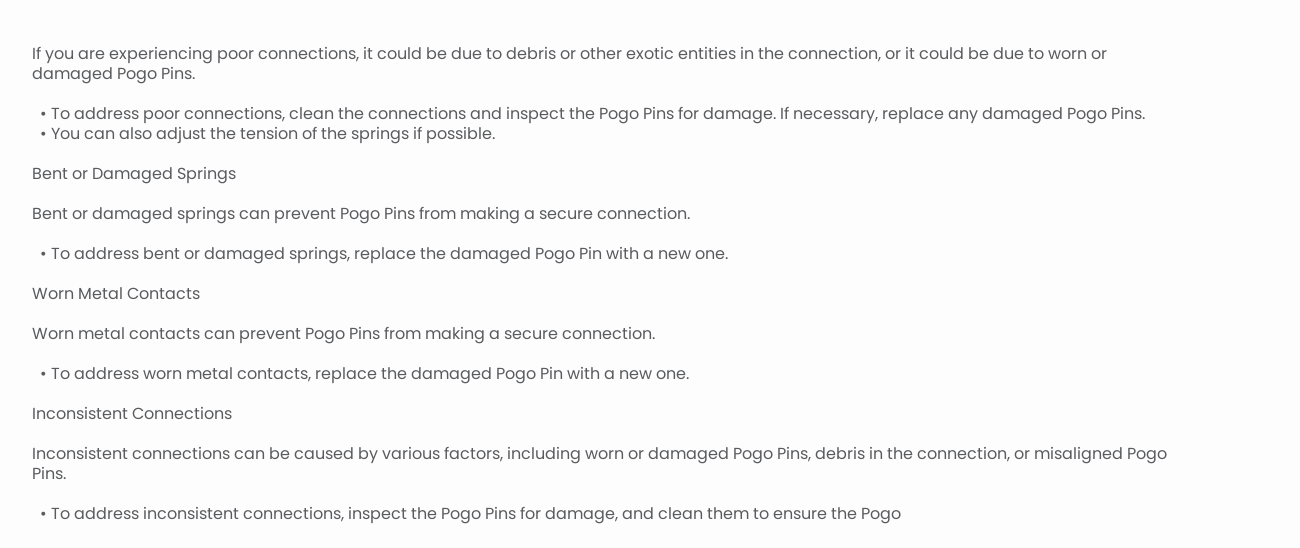If you are experiencing poor connections, it could be due to debris or other exotic entities in the connection, or it could be due to worn or damaged Pogo Pins.

  • To address poor connections, clean the connections and inspect the Pogo Pins for damage. If necessary, replace any damaged Pogo Pins.
  • You can also adjust the tension of the springs if possible.

Bent or Damaged Springs

Bent or damaged springs can prevent Pogo Pins from making a secure connection.

  • To address bent or damaged springs, replace the damaged Pogo Pin with a new one.

Worn Metal Contacts

Worn metal contacts can prevent Pogo Pins from making a secure connection.

  • To address worn metal contacts, replace the damaged Pogo Pin with a new one.

Inconsistent Connections

Inconsistent connections can be caused by various factors, including worn or damaged Pogo Pins, debris in the connection, or misaligned Pogo Pins.

  • To address inconsistent connections, inspect the Pogo Pins for damage, and clean them to ensure the Pogo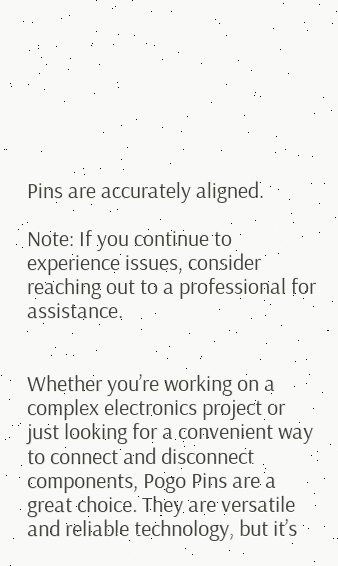Pins are accurately aligned.

Note: If you continue to experience issues, consider reaching out to a professional for assistance.


Whether you’re working on a complex electronics project or just looking for a convenient way to connect and disconnect components, Pogo Pins are a great choice. They are versatile and reliable technology, but it’s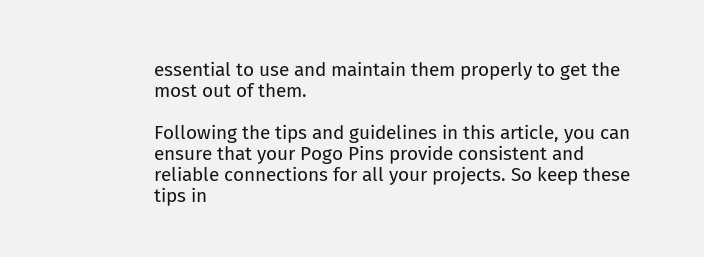essential to use and maintain them properly to get the most out of them.

Following the tips and guidelines in this article, you can ensure that your Pogo Pins provide consistent and reliable connections for all your projects. So keep these tips in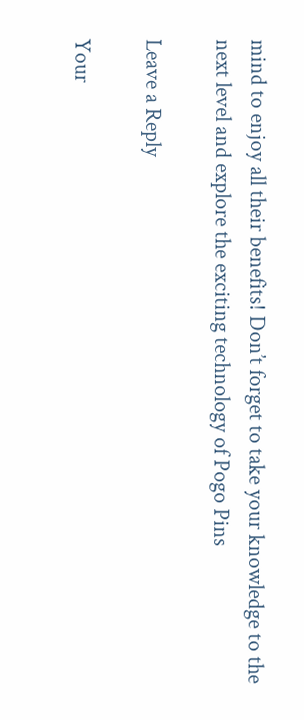mind to enjoy all their benefits! Don’t forget to take your knowledge to the next level and explore the exciting technology of Pogo Pins

Leave a Reply

Your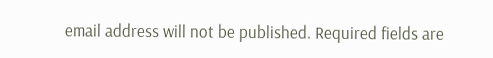email address will not be published. Required fields are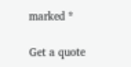marked *

Get a quote